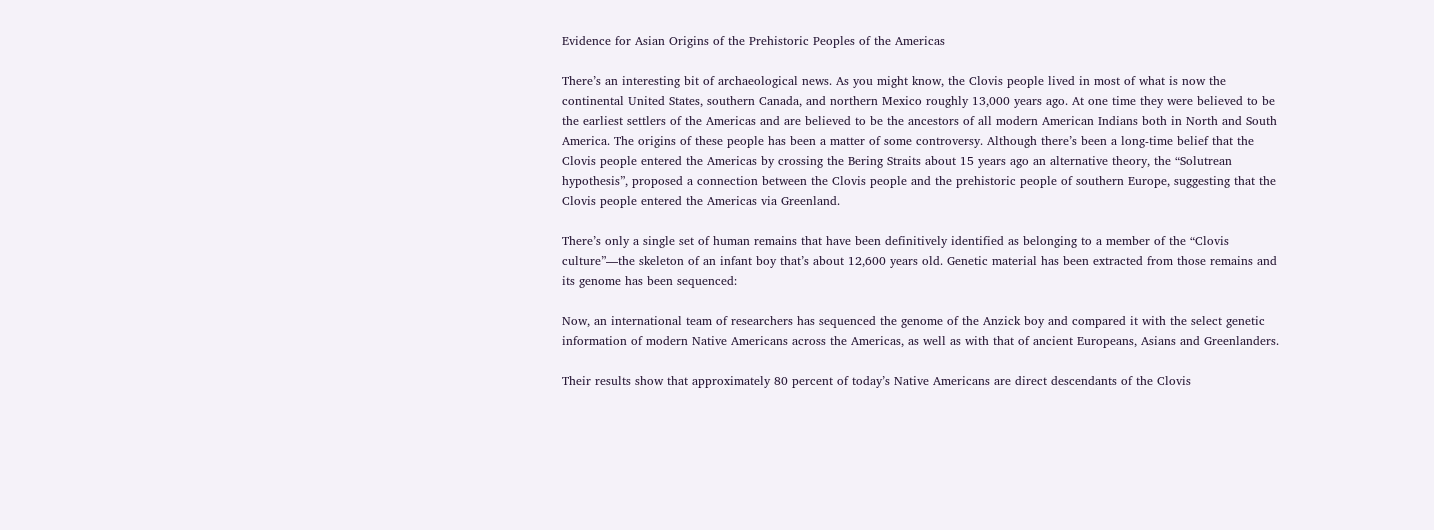Evidence for Asian Origins of the Prehistoric Peoples of the Americas

There’s an interesting bit of archaeological news. As you might know, the Clovis people lived in most of what is now the continental United States, southern Canada, and northern Mexico roughly 13,000 years ago. At one time they were believed to be the earliest settlers of the Americas and are believed to be the ancestors of all modern American Indians both in North and South America. The origins of these people has been a matter of some controversy. Although there’s been a long-time belief that the Clovis people entered the Americas by crossing the Bering Straits about 15 years ago an alternative theory, the “Solutrean hypothesis”, proposed a connection between the Clovis people and the prehistoric people of southern Europe, suggesting that the Clovis people entered the Americas via Greenland.

There’s only a single set of human remains that have been definitively identified as belonging to a member of the “Clovis culture”—the skeleton of an infant boy that’s about 12,600 years old. Genetic material has been extracted from those remains and its genome has been sequenced:

Now, an international team of researchers has sequenced the genome of the Anzick boy and compared it with the select genetic information of modern Native Americans across the Americas, as well as with that of ancient Europeans, Asians and Greenlanders.

Their results show that approximately 80 percent of today’s Native Americans are direct descendants of the Clovis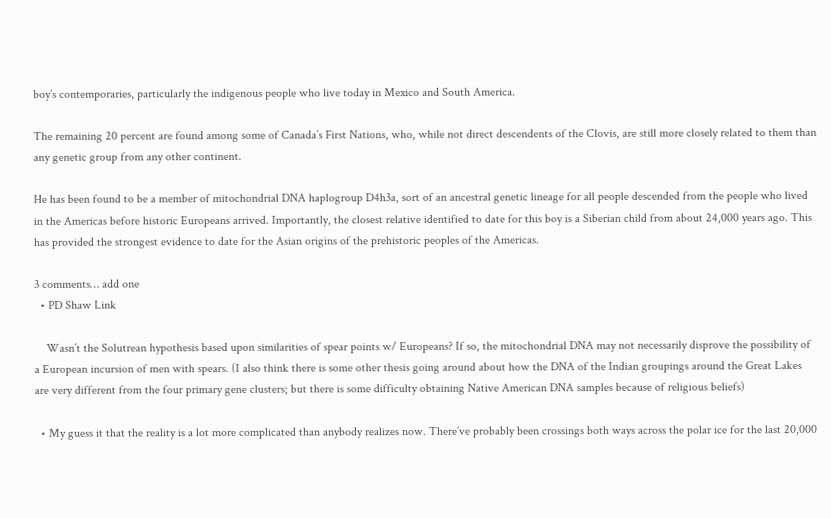boy’s contemporaries, particularly the indigenous people who live today in Mexico and South America.

The remaining 20 percent are found among some of Canada’s First Nations, who, while not direct descendents of the Clovis, are still more closely related to them than any genetic group from any other continent.

He has been found to be a member of mitochondrial DNA haplogroup D4h3a, sort of an ancestral genetic lineage for all people descended from the people who lived in the Americas before historic Europeans arrived. Importantly, the closest relative identified to date for this boy is a Siberian child from about 24,000 years ago. This has provided the strongest evidence to date for the Asian origins of the prehistoric peoples of the Americas.

3 comments… add one
  • PD Shaw Link

    Wasn’t the Solutrean hypothesis based upon similarities of spear points w/ Europeans? If so, the mitochondrial DNA may not necessarily disprove the possibility of a European incursion of men with spears. (I also think there is some other thesis going around about how the DNA of the Indian groupings around the Great Lakes are very different from the four primary gene clusters; but there is some difficulty obtaining Native American DNA samples because of religious beliefs)

  • My guess it that the reality is a lot more complicated than anybody realizes now. There’ve probably been crossings both ways across the polar ice for the last 20,000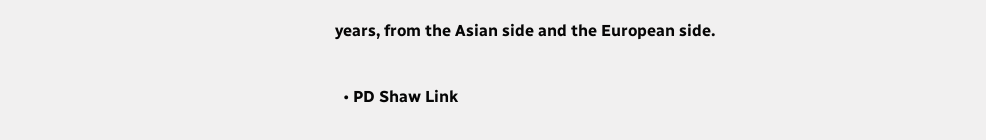years, from the Asian side and the European side.

  • PD Shaw Link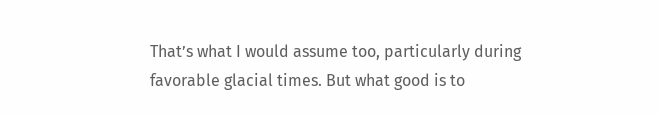That’s what I would assume too, particularly during favorable glacial times. But what good is to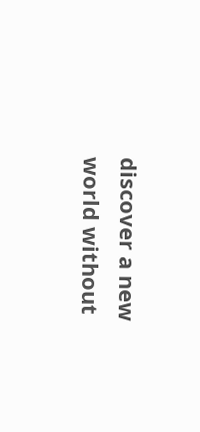discover a new world without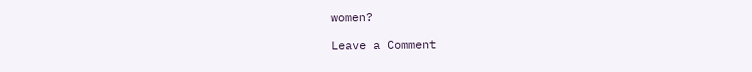women?

Leave a Comment